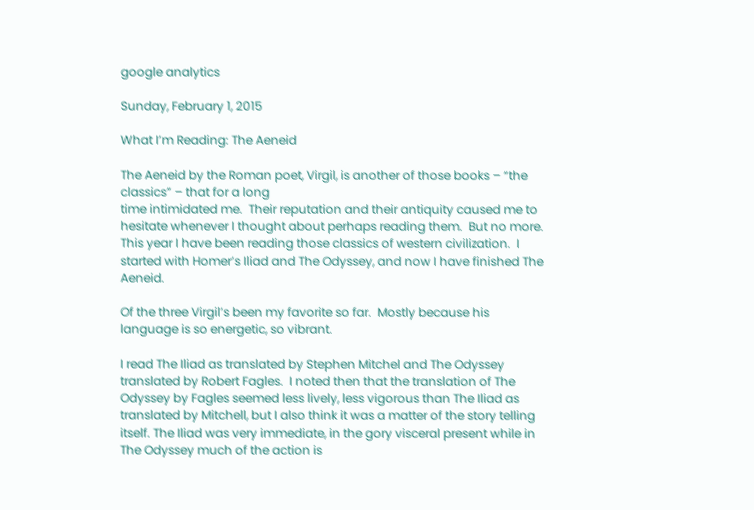google analytics

Sunday, February 1, 2015

What I’m Reading: The Aeneid

The Aeneid by the Roman poet, Virgil, is another of those books – “the classics” – that for a long
time intimidated me.  Their reputation and their antiquity caused me to hesitate whenever I thought about perhaps reading them.  But no more.  This year I have been reading those classics of western civilization.  I started with Homer’s Iliad and The Odyssey, and now I have finished The Aeneid.

Of the three Virgil’s been my favorite so far.  Mostly because his language is so energetic, so vibrant.

I read The Iliad as translated by Stephen Mitchel and The Odyssey translated by Robert Fagles.  I noted then that the translation of The Odyssey by Fagles seemed less lively, less vigorous than The Iliad as translated by Mitchell, but I also think it was a matter of the story telling itself. The Iliad was very immediate, in the gory visceral present while in The Odyssey much of the action is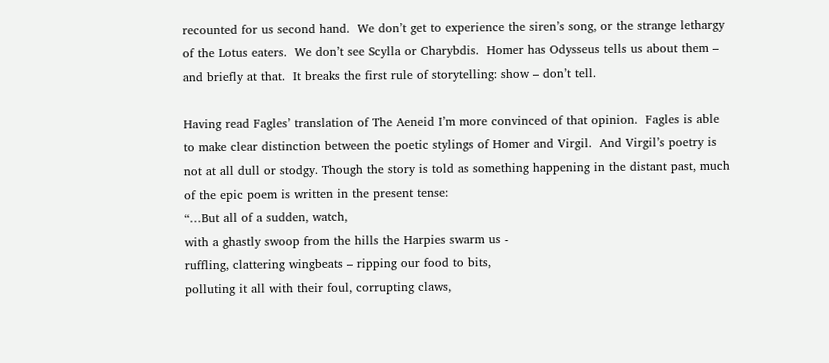recounted for us second hand.  We don’t get to experience the siren’s song, or the strange lethargy of the Lotus eaters.  We don’t see Scylla or Charybdis.  Homer has Odysseus tells us about them – and briefly at that.  It breaks the first rule of storytelling: show – don’t tell.

Having read Fagles’ translation of The Aeneid I’m more convinced of that opinion.  Fagles is able to make clear distinction between the poetic stylings of Homer and Virgil.  And Virgil’s poetry is not at all dull or stodgy. Though the story is told as something happening in the distant past, much of the epic poem is written in the present tense:
“…But all of a sudden, watch,
with a ghastly swoop from the hills the Harpies swarm us -
ruffling, clattering wingbeats – ripping our food to bits,
polluting it all with their foul, corrupting claws,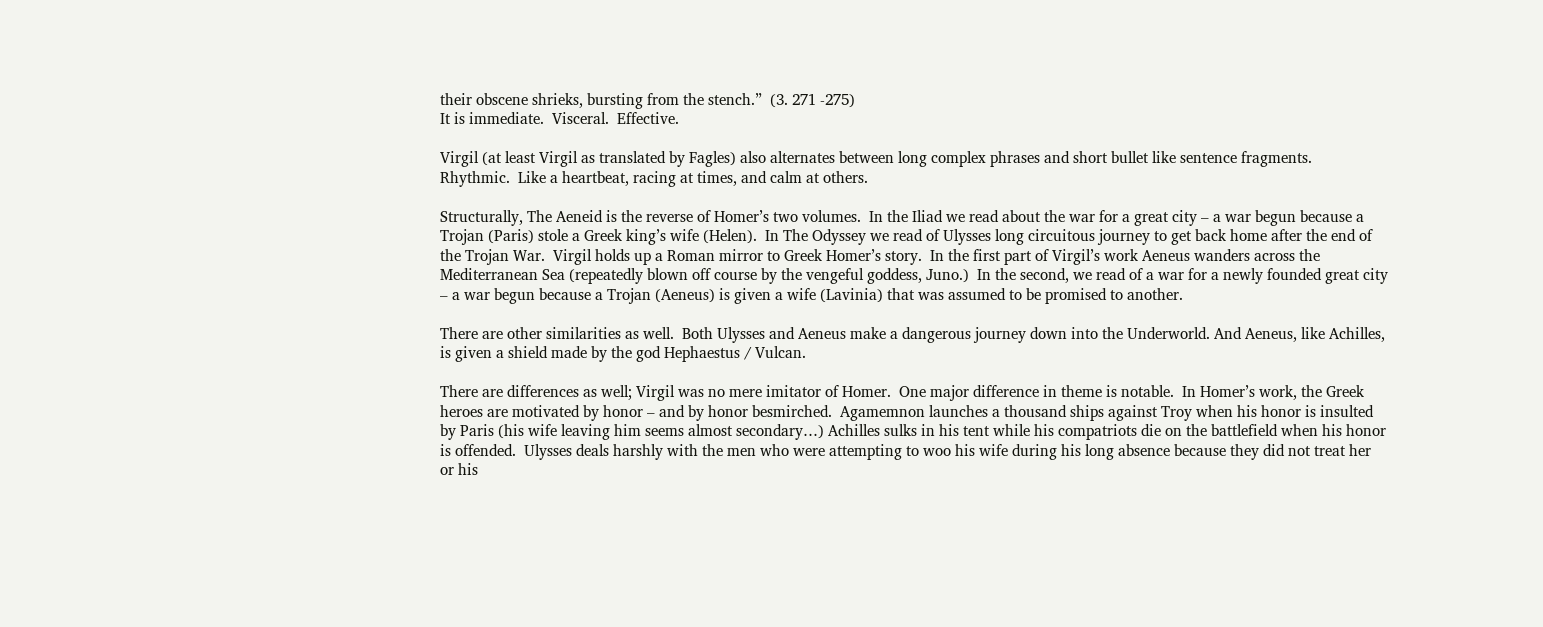their obscene shrieks, bursting from the stench.”  (3. 271 -275)
It is immediate.  Visceral.  Effective.

Virgil (at least Virgil as translated by Fagles) also alternates between long complex phrases and short bullet like sentence fragments.  Rhythmic.  Like a heartbeat, racing at times, and calm at others.

Structurally, The Aeneid is the reverse of Homer’s two volumes.  In the Iliad we read about the war for a great city – a war begun because a Trojan (Paris) stole a Greek king’s wife (Helen).  In The Odyssey we read of Ulysses long circuitous journey to get back home after the end of the Trojan War.  Virgil holds up a Roman mirror to Greek Homer’s story.  In the first part of Virgil’s work Aeneus wanders across the Mediterranean Sea (repeatedly blown off course by the vengeful goddess, Juno.)  In the second, we read of a war for a newly founded great city – a war begun because a Trojan (Aeneus) is given a wife (Lavinia) that was assumed to be promised to another.

There are other similarities as well.  Both Ulysses and Aeneus make a dangerous journey down into the Underworld. And Aeneus, like Achilles, is given a shield made by the god Hephaestus / Vulcan.

There are differences as well; Virgil was no mere imitator of Homer.  One major difference in theme is notable.  In Homer’s work, the Greek heroes are motivated by honor – and by honor besmirched.  Agamemnon launches a thousand ships against Troy when his honor is insulted by Paris (his wife leaving him seems almost secondary…) Achilles sulks in his tent while his compatriots die on the battlefield when his honor is offended.  Ulysses deals harshly with the men who were attempting to woo his wife during his long absence because they did not treat her or his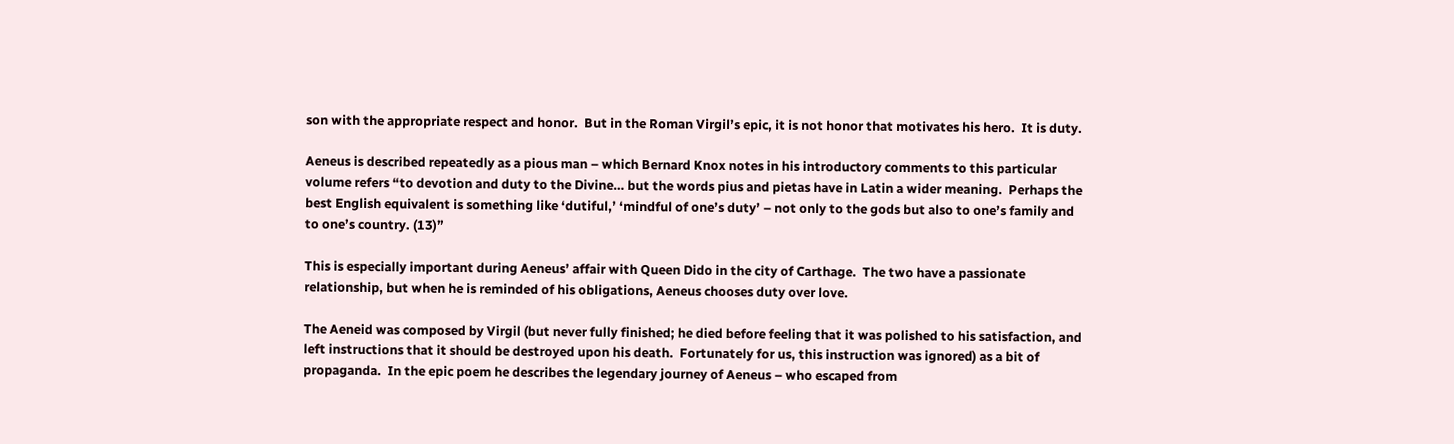son with the appropriate respect and honor.  But in the Roman Virgil’s epic, it is not honor that motivates his hero.  It is duty.

Aeneus is described repeatedly as a pious man – which Bernard Knox notes in his introductory comments to this particular volume refers “to devotion and duty to the Divine… but the words pius and pietas have in Latin a wider meaning.  Perhaps the best English equivalent is something like ‘dutiful,’ ‘mindful of one’s duty’ – not only to the gods but also to one’s family and to one’s country. (13)”

This is especially important during Aeneus’ affair with Queen Dido in the city of Carthage.  The two have a passionate relationship, but when he is reminded of his obligations, Aeneus chooses duty over love.

The Aeneid was composed by Virgil (but never fully finished; he died before feeling that it was polished to his satisfaction, and left instructions that it should be destroyed upon his death.  Fortunately for us, this instruction was ignored) as a bit of propaganda.  In the epic poem he describes the legendary journey of Aeneus – who escaped from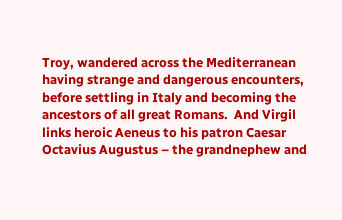Troy, wandered across the Mediterranean having strange and dangerous encounters, before settling in Italy and becoming the ancestors of all great Romans.  And Virgil links heroic Aeneus to his patron Caesar Octavius Augustus – the grandnephew and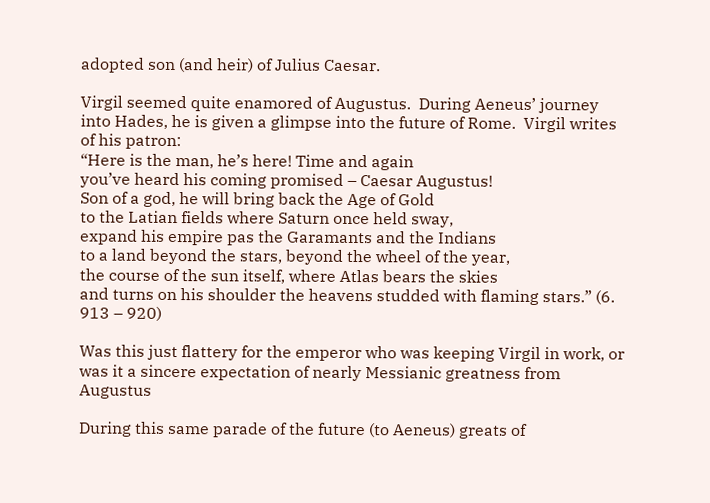adopted son (and heir) of Julius Caesar.

Virgil seemed quite enamored of Augustus.  During Aeneus’ journey into Hades, he is given a glimpse into the future of Rome.  Virgil writes of his patron:
“Here is the man, he’s here! Time and again
you’ve heard his coming promised – Caesar Augustus!
Son of a god, he will bring back the Age of Gold
to the Latian fields where Saturn once held sway,
expand his empire pas the Garamants and the Indians
to a land beyond the stars, beyond the wheel of the year,
the course of the sun itself, where Atlas bears the skies
and turns on his shoulder the heavens studded with flaming stars.” (6. 913 – 920)

Was this just flattery for the emperor who was keeping Virgil in work, or was it a sincere expectation of nearly Messianic greatness from Augustus

During this same parade of the future (to Aeneus) greats of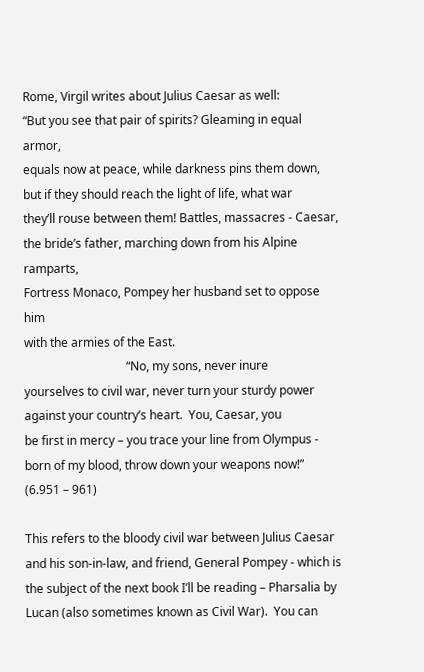Rome, Virgil writes about Julius Caesar as well:
“But you see that pair of spirits? Gleaming in equal armor,
equals now at peace, while darkness pins them down,
but if they should reach the light of life, what war
they’ll rouse between them! Battles, massacres - Caesar,
the bride’s father, marching down from his Alpine ramparts,
Fortress Monaco, Pompey her husband set to oppose him
with the armies of the East.
                                  “No, my sons, never inure
yourselves to civil war, never turn your sturdy power
against your country’s heart.  You, Caesar, you
be first in mercy – you trace your line from Olympus -
born of my blood, throw down your weapons now!” (6.951 – 961)

This refers to the bloody civil war between Julius Caesar and his son-in-law, and friend, General Pompey - which is the subject of the next book I’ll be reading – Pharsalia by Lucan (also sometimes known as Civil War).  You can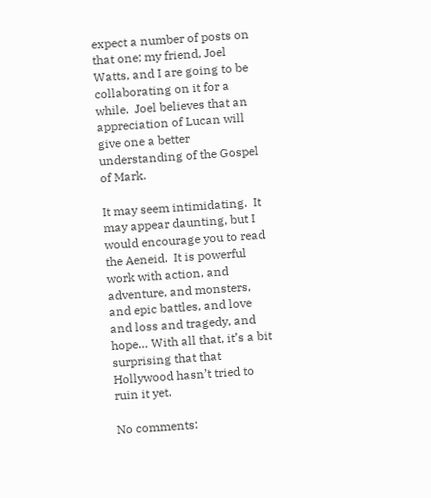expect a number of posts on that one; my friend, Joel Watts, and I are going to be collaborating on it for a while.  Joel believes that an appreciation of Lucan will give one a better understanding of the Gospel of Mark.

It may seem intimidating.  It may appear daunting, but I would encourage you to read the Aeneid.  It is powerful work with action, and adventure, and monsters, and epic battles, and love and loss and tragedy, and hope… With all that, it’s a bit surprising that that Hollywood hasn’t tried to ruin it yet.

No comments: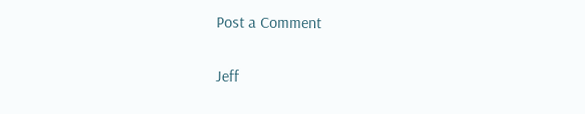Post a Comment

Jeff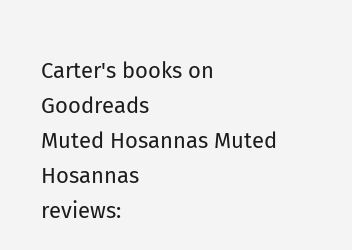Carter's books on Goodreads
Muted Hosannas Muted Hosannas
reviews: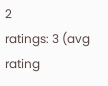2
ratings: 3 (avg rating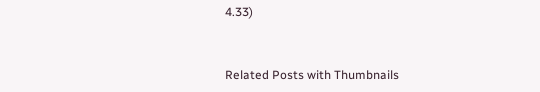4.33)


Related Posts with Thumbnails